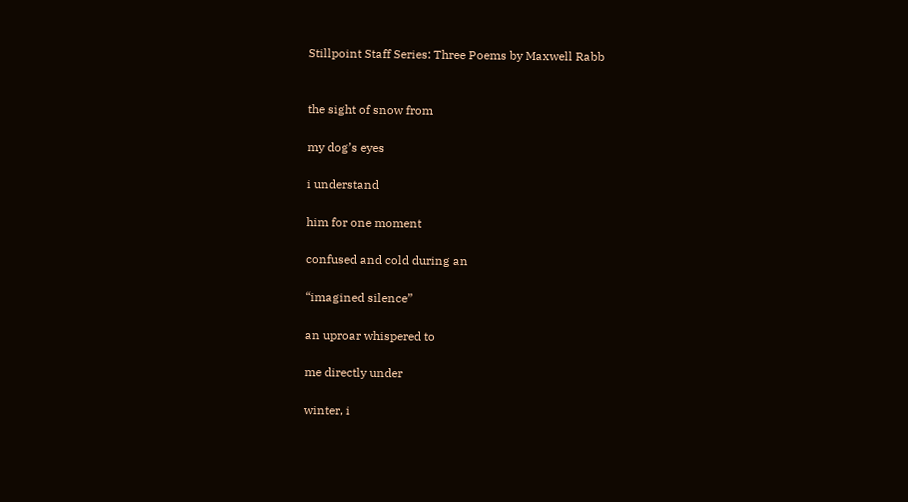Stillpoint Staff Series: Three Poems by Maxwell Rabb


the sight of snow from

my dog’s eyes

i understand

him for one moment

confused and cold during an

“imagined silence”

an uproar whispered to

me directly under

winter, i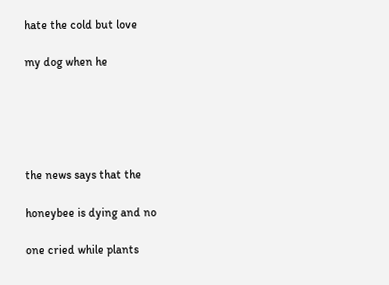hate the cold but love

my dog when he





the news says that the

honeybee is dying and no

one cried while plants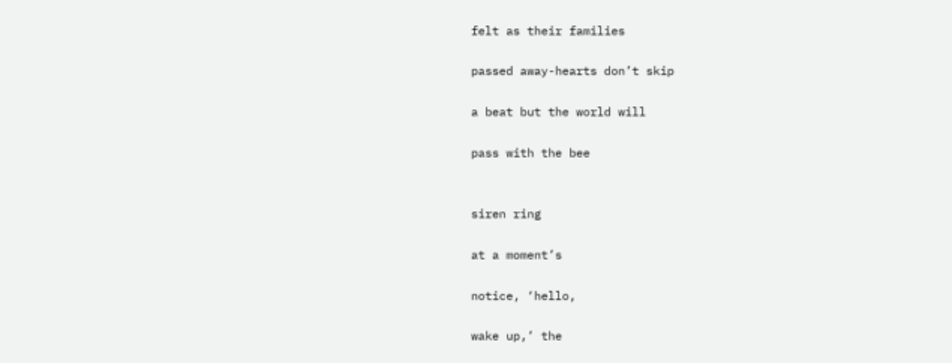felt as their families

passed away-hearts don’t skip

a beat but the world will

pass with the bee


siren ring

at a moment’s

notice, ‘hello,

wake up,’ the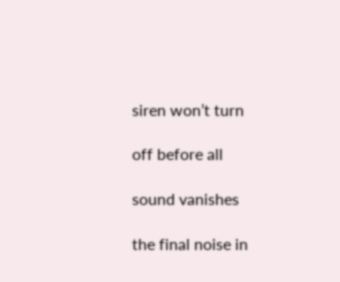siren won’t turn

off before all

sound vanishes

the final noise in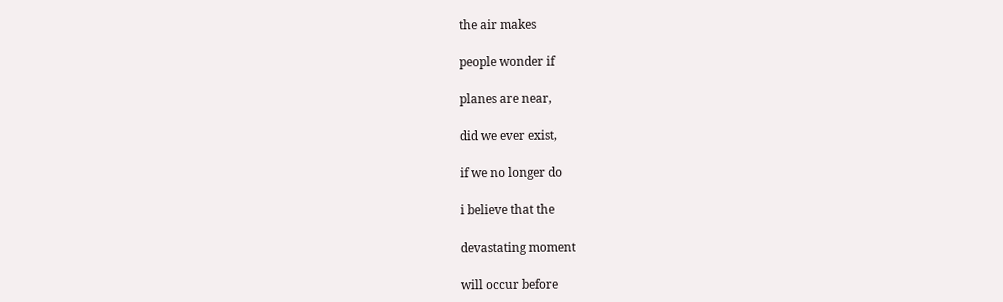the air makes

people wonder if

planes are near,

did we ever exist,

if we no longer do

i believe that the

devastating moment

will occur before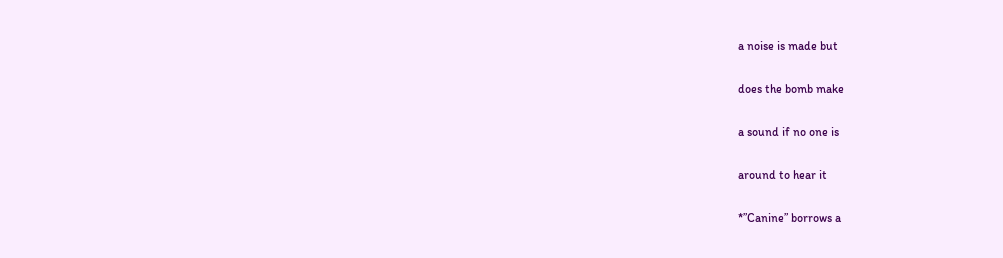a noise is made but

does the bomb make

a sound if no one is

around to hear it

*”Canine” borrows a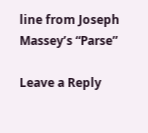line from Joseph Massey’s “Parse”

Leave a Reply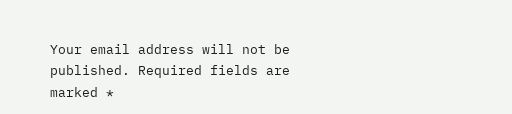Your email address will not be published. Required fields are marked *